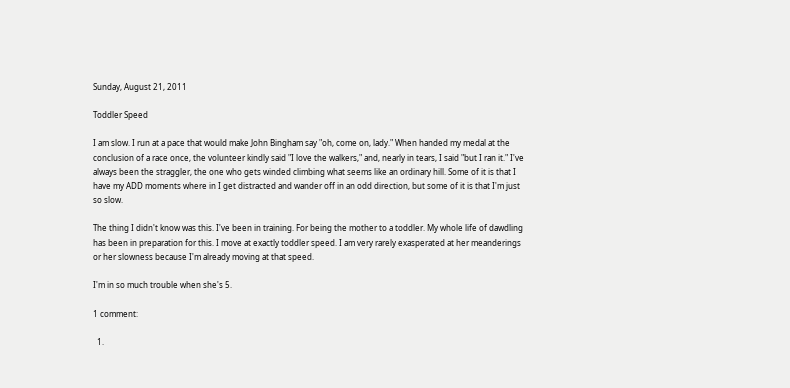Sunday, August 21, 2011

Toddler Speed

I am slow. I run at a pace that would make John Bingham say "oh, come on, lady." When handed my medal at the conclusion of a race once, the volunteer kindly said "I love the walkers," and, nearly in tears, I said "but I ran it." I've always been the straggler, the one who gets winded climbing what seems like an ordinary hill. Some of it is that I have my ADD moments where in I get distracted and wander off in an odd direction, but some of it is that I'm just so slow.

The thing I didn't know was this. I've been in training. For being the mother to a toddler. My whole life of dawdling has been in preparation for this. I move at exactly toddler speed. I am very rarely exasperated at her meanderings or her slowness because I'm already moving at that speed.

I'm in so much trouble when she's 5.

1 comment:

  1.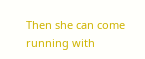Then she can come running with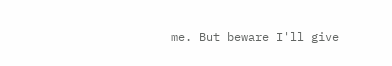me. But beware I'll give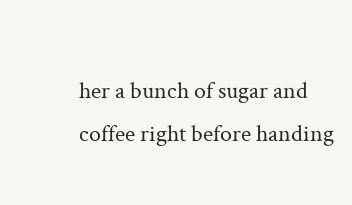her a bunch of sugar and coffee right before handing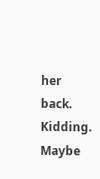her back. Kidding. Maybe